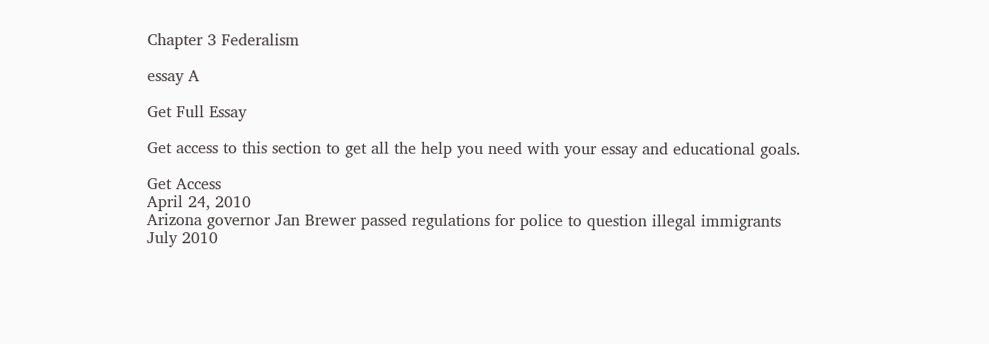Chapter 3 Federalism

essay A

Get Full Essay

Get access to this section to get all the help you need with your essay and educational goals.

Get Access
April 24, 2010
Arizona governor Jan Brewer passed regulations for police to question illegal immigrants
July 2010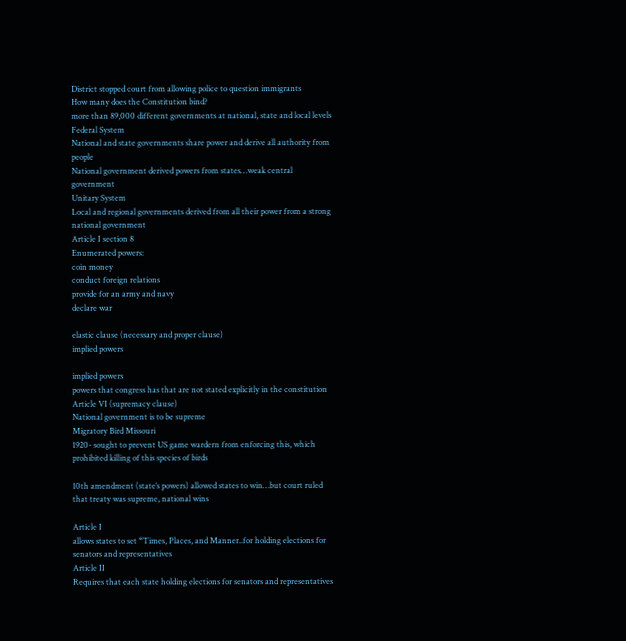District stopped court from allowing police to question immigrants
How many does the Constitution bind?
more than 89,000 different governments at national, state and local levels
Federal System
National and state governments share power and derive all authority from people
National government derived powers from states…weak central government
Unitary System
Local and regional governments derived from all their power from a strong national government
Article I section 8
Enumerated powers:
coin money
conduct foreign relations
provide for an army and navy
declare war

elastic clause (necessary and proper clause)
implied powers

implied powers
powers that congress has that are not stated explicitly in the constitution
Article VI (supremacy clause)
National government is to be supreme
Migratory Bird Missouri
1920- sought to prevent US game wardern from enforcing this, which prohibited killing of this species of birds

10th amendment (state’s powers) allowed states to win…but court ruled that treaty was supreme, national wins

Article I
allows states to set “Times, Places, and Manner..for holding elections for senators and representatives
Article II
Requires that each state holding elections for senators and representatives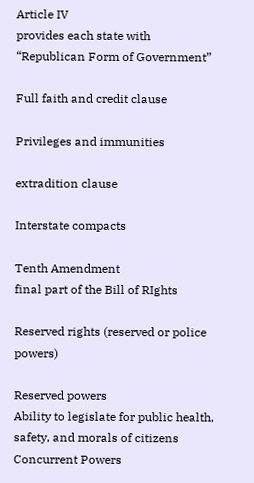Article IV
provides each state with “Republican Form of Government”

Full faith and credit clause

Privileges and immunities

extradition clause

Interstate compacts

Tenth Amendment
final part of the Bill of RIghts

Reserved rights (reserved or police powers)

Reserved powers
Ability to legislate for public health, safety, and morals of citizens
Concurrent Powers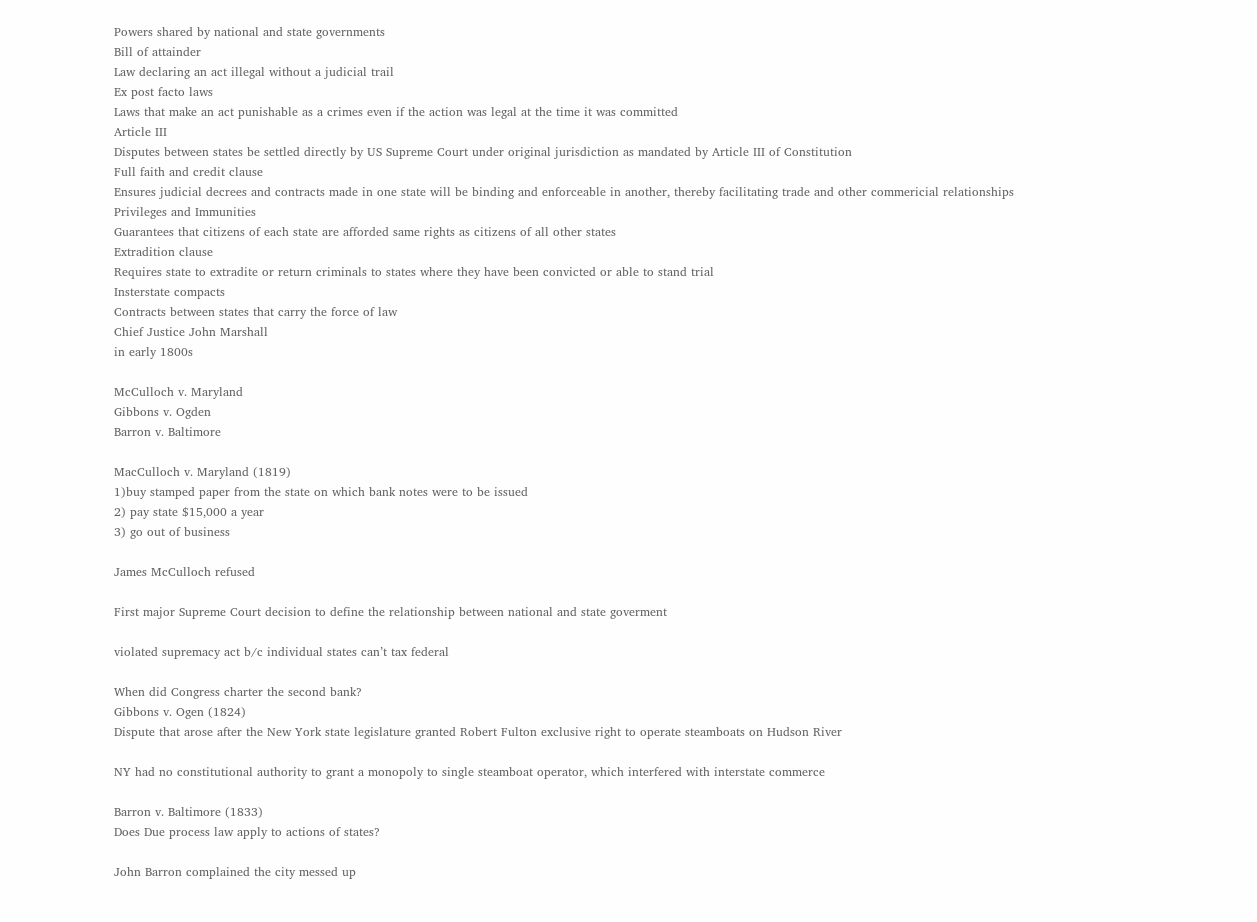Powers shared by national and state governments
Bill of attainder
Law declaring an act illegal without a judicial trail
Ex post facto laws
Laws that make an act punishable as a crimes even if the action was legal at the time it was committed
Article III
Disputes between states be settled directly by US Supreme Court under original jurisdiction as mandated by Article III of Constitution
Full faith and credit clause
Ensures judicial decrees and contracts made in one state will be binding and enforceable in another, thereby facilitating trade and other commericial relationships
Privileges and Immunities
Guarantees that citizens of each state are afforded same rights as citizens of all other states
Extradition clause
Requires state to extradite or return criminals to states where they have been convicted or able to stand trial
Insterstate compacts
Contracts between states that carry the force of law
Chief Justice John Marshall
in early 1800s

McCulloch v. Maryland
Gibbons v. Ogden
Barron v. Baltimore

MacCulloch v. Maryland (1819)
1)buy stamped paper from the state on which bank notes were to be issued
2) pay state $15,000 a year
3) go out of business

James McCulloch refused

First major Supreme Court decision to define the relationship between national and state goverment

violated supremacy act b/c individual states can’t tax federal

When did Congress charter the second bank?
Gibbons v. Ogen (1824)
Dispute that arose after the New York state legislature granted Robert Fulton exclusive right to operate steamboats on Hudson River

NY had no constitutional authority to grant a monopoly to single steamboat operator, which interfered with interstate commerce

Barron v. Baltimore (1833)
Does Due process law apply to actions of states?

John Barron complained the city messed up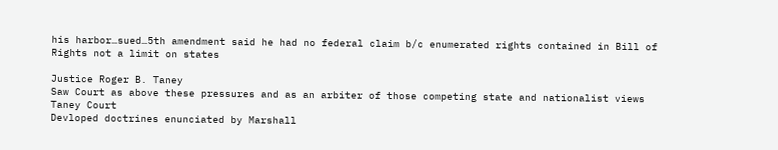his harbor…sued…5th amendment said he had no federal claim b/c enumerated rights contained in Bill of Rights not a limit on states

Justice Roger B. Taney
Saw Court as above these pressures and as an arbiter of those competing state and nationalist views
Taney Court
Devloped doctrines enunciated by Marshall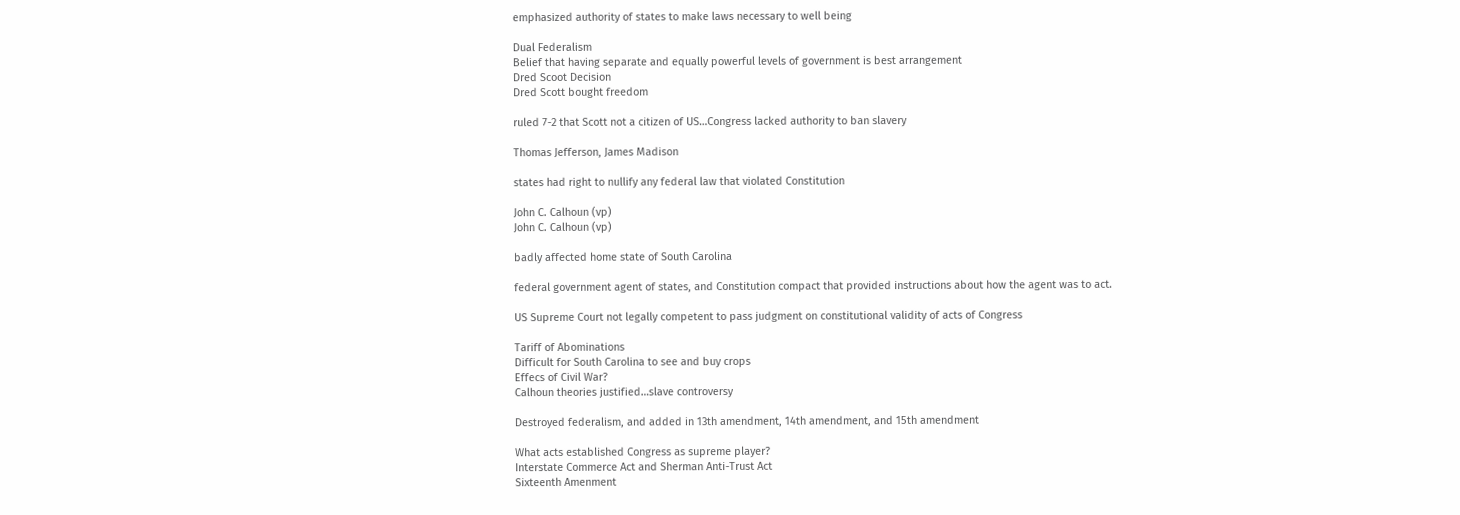emphasized authority of states to make laws necessary to well being

Dual Federalism
Belief that having separate and equally powerful levels of government is best arrangement
Dred Scoot Decision
Dred Scott bought freedom

ruled 7-2 that Scott not a citizen of US…Congress lacked authority to ban slavery

Thomas Jefferson, James Madison

states had right to nullify any federal law that violated Constitution

John C. Calhoun (vp)
John C. Calhoun (vp)

badly affected home state of South Carolina

federal government agent of states, and Constitution compact that provided instructions about how the agent was to act.

US Supreme Court not legally competent to pass judgment on constitutional validity of acts of Congress

Tariff of Abominations
Difficult for South Carolina to see and buy crops
Effecs of Civil War?
Calhoun theories justified…slave controversy

Destroyed federalism, and added in 13th amendment, 14th amendment, and 15th amendment

What acts established Congress as supreme player?
Interstate Commerce Act and Sherman Anti-Trust Act
Sixteenth Amenment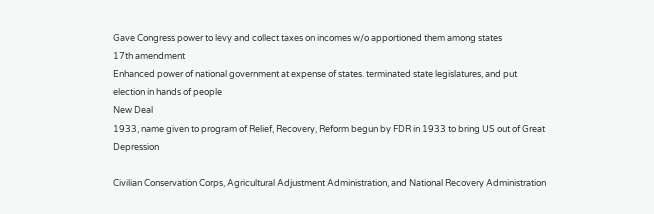Gave Congress power to levy and collect taxes on incomes w/o apportioned them among states
17th amendment
Enhanced power of national government at expense of states. terminated state legislatures, and put election in hands of people
New Deal
1933, name given to program of Relief, Recovery, Reform begun by FDR in 1933 to bring US out of Great Depression

Civilian Conservation Corps, Agricultural Adjustment Administration, and National Recovery Administration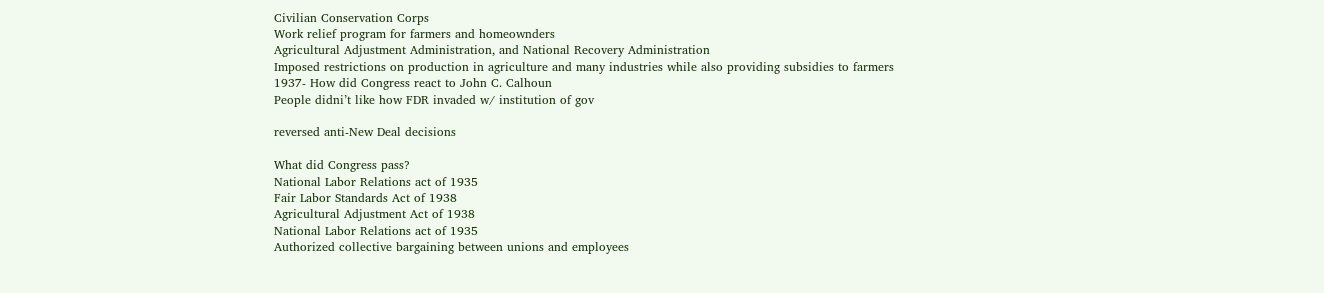Civilian Conservation Corps
Work relief program for farmers and homeownders
Agricultural Adjustment Administration, and National Recovery Administration
Imposed restrictions on production in agriculture and many industries while also providing subsidies to farmers
1937- How did Congress react to John C. Calhoun
People didni’t like how FDR invaded w/ institution of gov

reversed anti-New Deal decisions

What did Congress pass?
National Labor Relations act of 1935
Fair Labor Standards Act of 1938
Agricultural Adjustment Act of 1938
National Labor Relations act of 1935
Authorized collective bargaining between unions and employees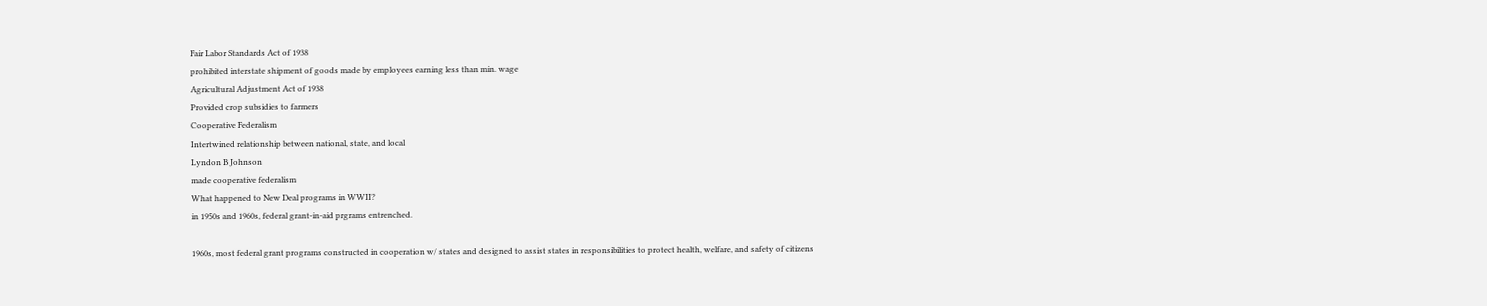Fair Labor Standards Act of 1938
prohibited interstate shipment of goods made by employees earning less than min. wage
Agricultural Adjustment Act of 1938
Provided crop subsidies to farmers
Cooperative Federalism
Intertwined relationship between national, state, and local
Lyndon B Johnson
made cooperative federalism
What happened to New Deal programs in WWII?
in 1950s and 1960s, federal grant-in-aid prgrams entrenched.

1960s, most federal grant programs constructed in cooperation w/ states and designed to assist states in responsibilities to protect health, welfare, and safety of citizens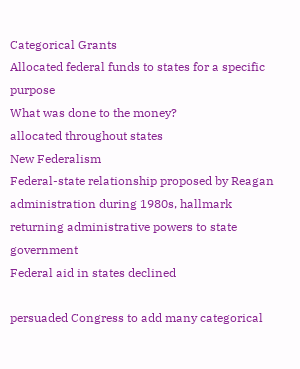Categorical Grants
Allocated federal funds to states for a specific purpose
What was done to the money?
allocated throughout states
New Federalism
Federal-state relationship proposed by Reagan administration during 1980s, hallmark returning administrative powers to state government
Federal aid in states declined

persuaded Congress to add many categorical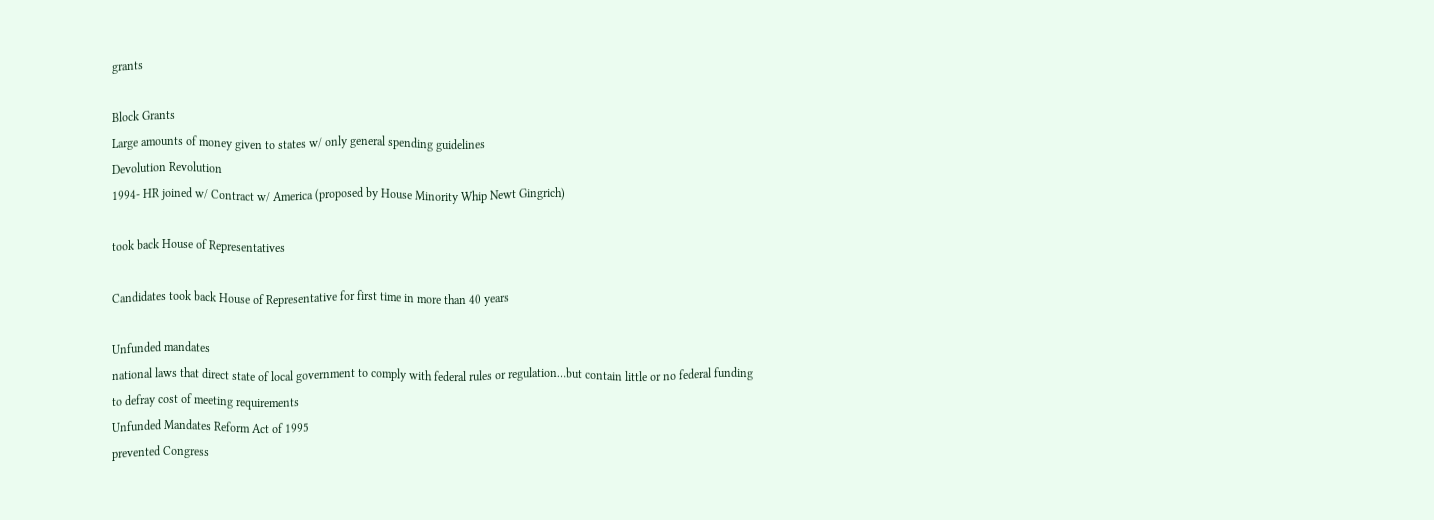grants

Block Grants
Large amounts of money given to states w/ only general spending guidelines
Devolution Revolution
1994- HR joined w/ Contract w/ America (proposed by House Minority Whip Newt Gingrich)

took back House of Representatives

Candidates took back House of Representative for first time in more than 40 years

Unfunded mandates
national laws that direct state of local government to comply with federal rules or regulation…but contain little or no federal funding to defray cost of meeting requirements
Unfunded Mandates Reform Act of 1995
prevented Congress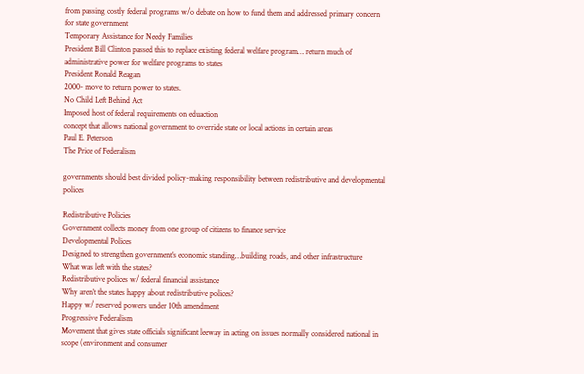from passing costly federal programs w/o debate on how to fund them and addressed primary concern for state government
Temporary Assistance for Needy Families
President Bill Clinton passed this to replace existing federal welfare program… return much of administrative power for welfare programs to states
President Ronald Reagan
2000- move to return power to states.
No Child Left Behind Act
Imposed host of federal requirements on eduaction
concept that allows national government to override state or local actions in certain areas
Paul E. Peterson
The Price of Federalism

governments should best divided policy-making responsibility between redistributive and developmental polices

Redistributive Policies
Government collects money from one group of citizens to finance service
Developmental Polices
Designed to strengthen government’s economic standing…building roads, and other infrastructure
What was left with the states?
Redistributive polices w/ federal financial assistance
Why aren’t the states happy about redistributive polices?
Happy w/ reserved powers under 10th amendment
Progressive Federalism
Movement that gives state officials significant leeway in acting on issues normally considered national in scope (environment and consumer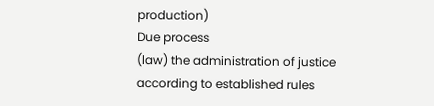production)
Due process
(law) the administration of justice according to established rules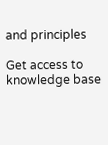and principles

Get access to
knowledge base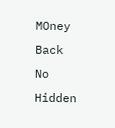MOney Back
No Hidden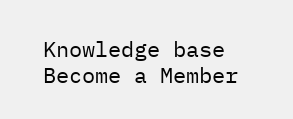Knowledge base
Become a Member